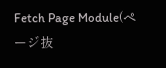Fetch Page Module(ページ抜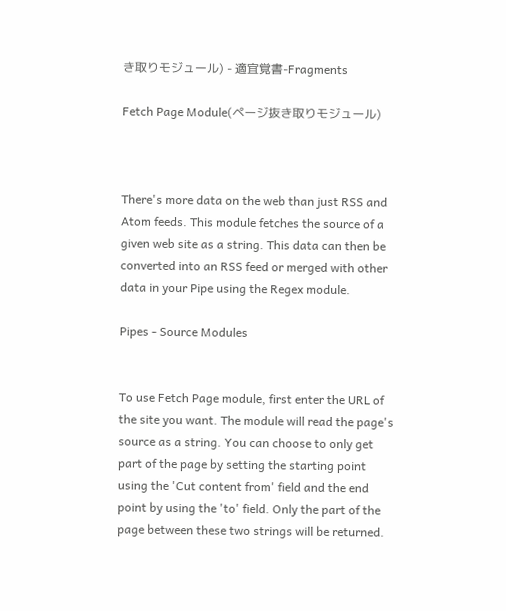き取りモジュール) - 適宜覚書-Fragments

Fetch Page Module(ページ抜き取りモジュール)



There's more data on the web than just RSS and Atom feeds. This module fetches the source of a given web site as a string. This data can then be converted into an RSS feed or merged with other data in your Pipe using the Regex module.

Pipes - Source Modules


To use Fetch Page module, first enter the URL of the site you want. The module will read the page's source as a string. You can choose to only get part of the page by setting the starting point using the 'Cut content from' field and the end point by using the 'to' field. Only the part of the page between these two strings will be returned.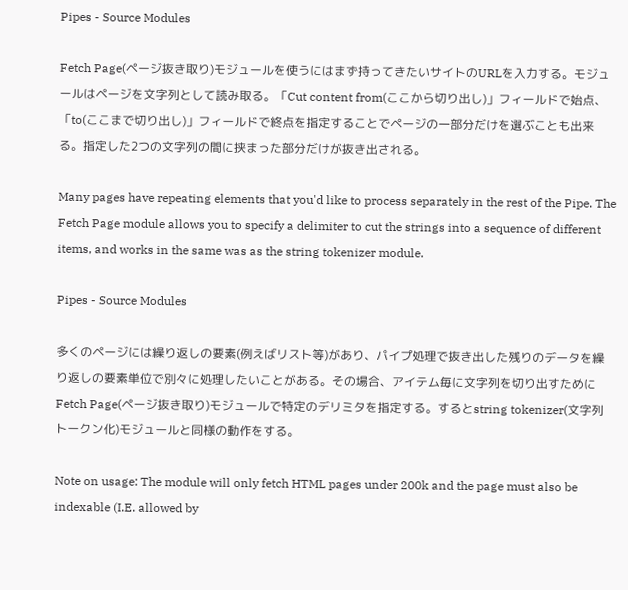Pipes - Source Modules

Fetch Page(ページ抜き取り)モジュールを使うにはまず持ってきたいサイトのURLを入力する。モジュールはページを文字列として読み取る。「Cut content from(ここから切り出し)」フィールドで始点、「to(ここまで切り出し)」フィールドで終点を指定することでページの一部分だけを選ぶことも出来る。指定した2つの文字列の間に挟まった部分だけが抜き出される。

Many pages have repeating elements that you'd like to process separately in the rest of the Pipe. The Fetch Page module allows you to specify a delimiter to cut the strings into a sequence of different items, and works in the same was as the string tokenizer module.

Pipes - Source Modules

多くのページには繰り返しの要素(例えばリスト等)があり、パイプ処理で抜き出した残りのデータを繰り返しの要素単位で別々に処理したいことがある。その場合、アイテム毎に文字列を切り出すためにFetch Page(ページ抜き取り)モジュールで特定のデリミタを指定する。するとstring tokenizer(文字列トークン化)モジュールと同様の動作をする。

Note on usage: The module will only fetch HTML pages under 200k and the page must also be indexable (I.E. allowed by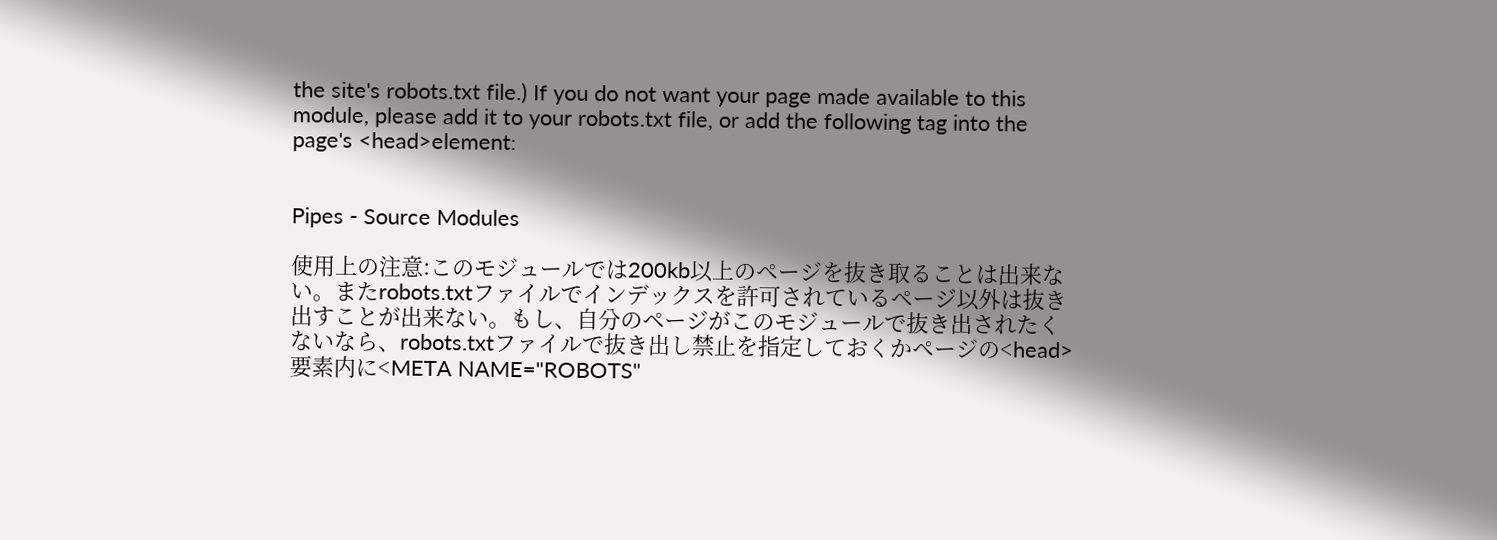the site's robots.txt file.) If you do not want your page made available to this module, please add it to your robots.txt file, or add the following tag into the page's <head>element:


Pipes - Source Modules

使用上の注意:このモジュールでは200kb以上のページを抜き取ることは出来ない。またrobots.txtファイルでインデックスを許可されているページ以外は抜き出すことが出来ない。もし、自分のページがこのモジュールで抜き出されたくないなら、robots.txtファイルで抜き出し禁止を指定しておくかページの<head>要素内に<META NAME="ROBOTS"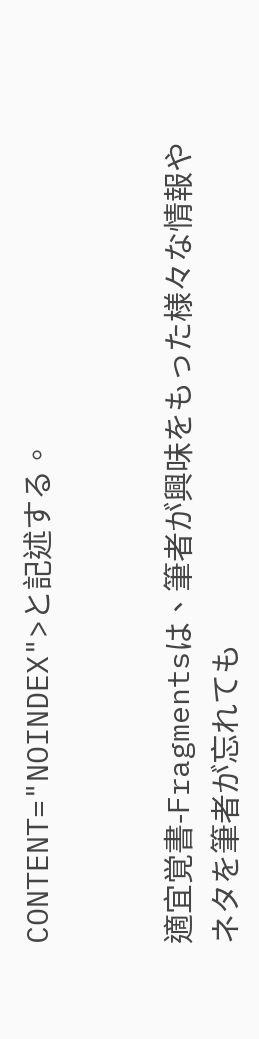CONTENT="NOINDEX">と記述する。


適宜覚書-Fragmentsは、筆者が興味をもった様々な情報やネタを筆者が忘れても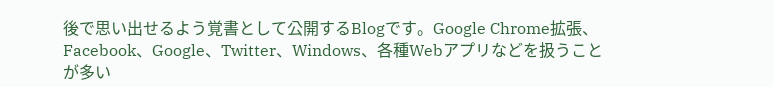後で思い出せるよう覚書として公開するBlogです。Google Chrome拡張、Facebook、Google、Twitter、Windows、各種Webアプリなどを扱うことが多い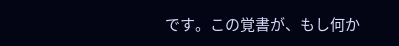です。この覚書が、もし何か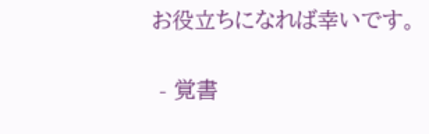お役立ちになれば幸いです。

 - 覚書